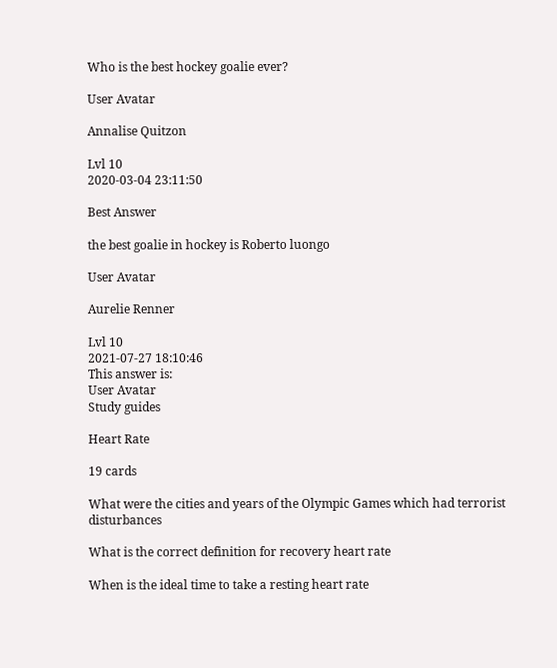Who is the best hockey goalie ever?

User Avatar

Annalise Quitzon

Lvl 10
2020-03-04 23:11:50

Best Answer

the best goalie in hockey is Roberto luongo

User Avatar

Aurelie Renner

Lvl 10
2021-07-27 18:10:46
This answer is:
User Avatar
Study guides

Heart Rate

19 cards

What were the cities and years of the Olympic Games which had terrorist disturbances

What is the correct definition for recovery heart rate

When is the ideal time to take a resting heart rate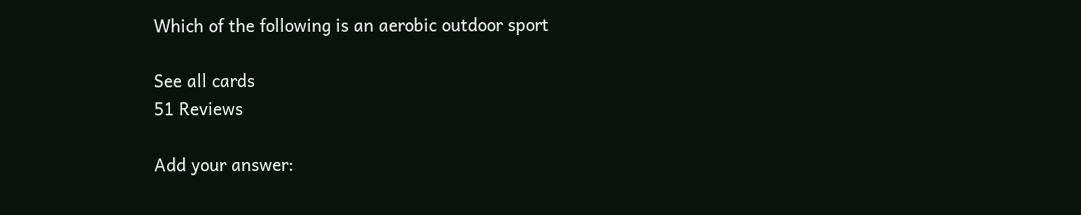Which of the following is an aerobic outdoor sport

See all cards
51 Reviews

Add your answer: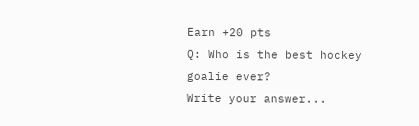Earn +20 pts
Q: Who is the best hockey goalie ever?
Write your answer...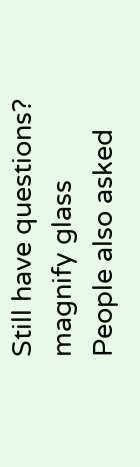Still have questions?
magnify glass
People also asked